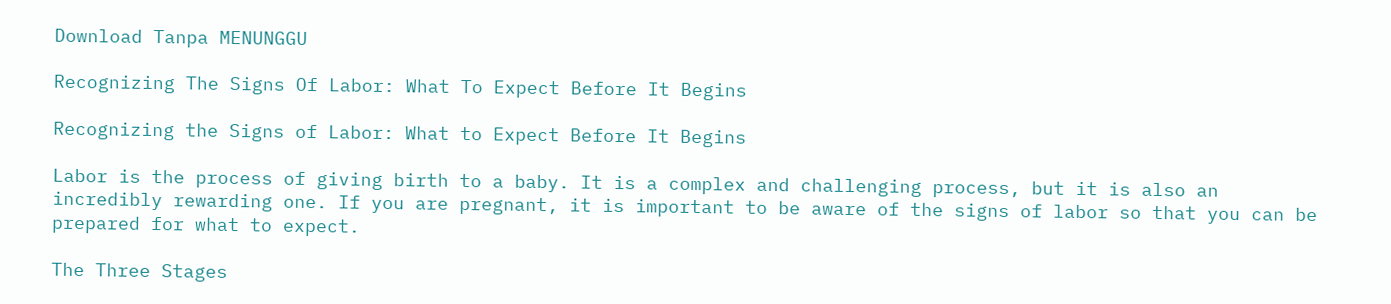Download Tanpa MENUNGGU

Recognizing The Signs Of Labor: What To Expect Before It Begins

Recognizing the Signs of Labor: What to Expect Before It Begins

Labor is the process of giving birth to a baby. It is a complex and challenging process, but it is also an incredibly rewarding one. If you are pregnant, it is important to be aware of the signs of labor so that you can be prepared for what to expect.

The Three Stages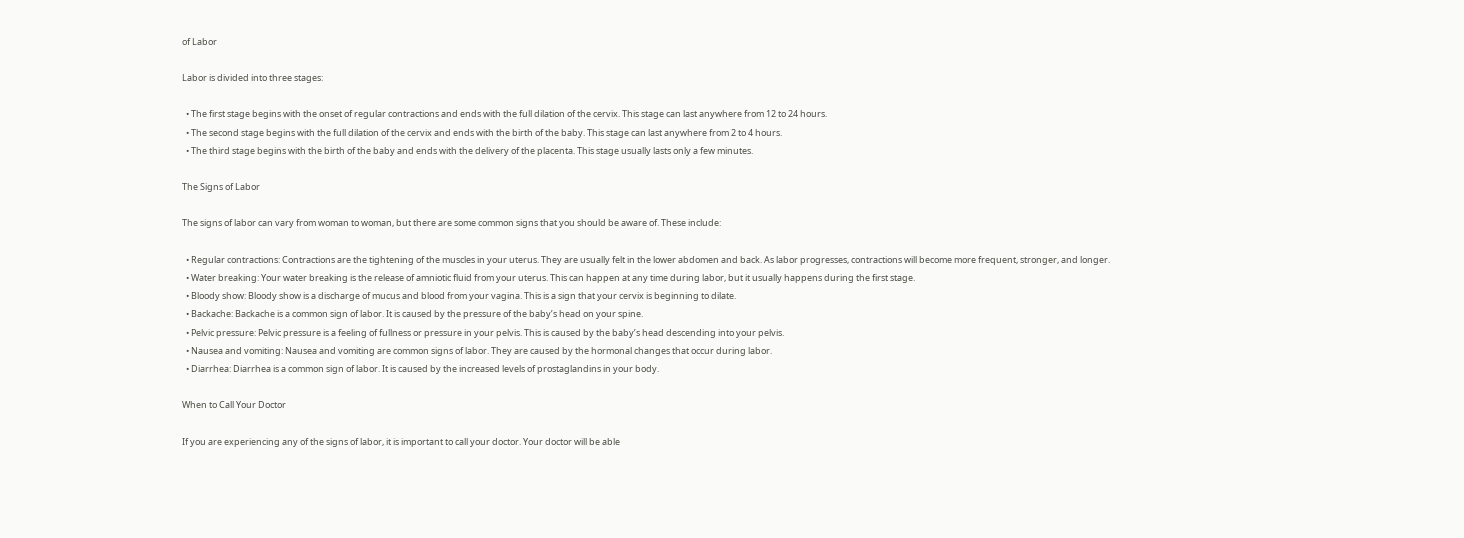of Labor

Labor is divided into three stages:

  • The first stage begins with the onset of regular contractions and ends with the full dilation of the cervix. This stage can last anywhere from 12 to 24 hours.
  • The second stage begins with the full dilation of the cervix and ends with the birth of the baby. This stage can last anywhere from 2 to 4 hours.
  • The third stage begins with the birth of the baby and ends with the delivery of the placenta. This stage usually lasts only a few minutes.

The Signs of Labor

The signs of labor can vary from woman to woman, but there are some common signs that you should be aware of. These include:

  • Regular contractions: Contractions are the tightening of the muscles in your uterus. They are usually felt in the lower abdomen and back. As labor progresses, contractions will become more frequent, stronger, and longer.
  • Water breaking: Your water breaking is the release of amniotic fluid from your uterus. This can happen at any time during labor, but it usually happens during the first stage.
  • Bloody show: Bloody show is a discharge of mucus and blood from your vagina. This is a sign that your cervix is beginning to dilate.
  • Backache: Backache is a common sign of labor. It is caused by the pressure of the baby’s head on your spine.
  • Pelvic pressure: Pelvic pressure is a feeling of fullness or pressure in your pelvis. This is caused by the baby’s head descending into your pelvis.
  • Nausea and vomiting: Nausea and vomiting are common signs of labor. They are caused by the hormonal changes that occur during labor.
  • Diarrhea: Diarrhea is a common sign of labor. It is caused by the increased levels of prostaglandins in your body.

When to Call Your Doctor

If you are experiencing any of the signs of labor, it is important to call your doctor. Your doctor will be able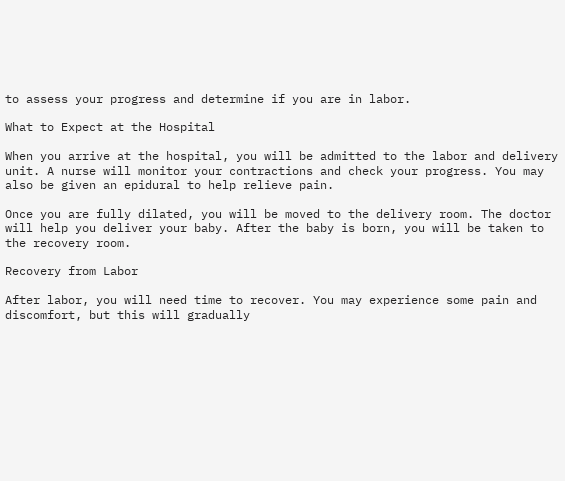to assess your progress and determine if you are in labor.

What to Expect at the Hospital

When you arrive at the hospital, you will be admitted to the labor and delivery unit. A nurse will monitor your contractions and check your progress. You may also be given an epidural to help relieve pain.

Once you are fully dilated, you will be moved to the delivery room. The doctor will help you deliver your baby. After the baby is born, you will be taken to the recovery room.

Recovery from Labor

After labor, you will need time to recover. You may experience some pain and discomfort, but this will gradually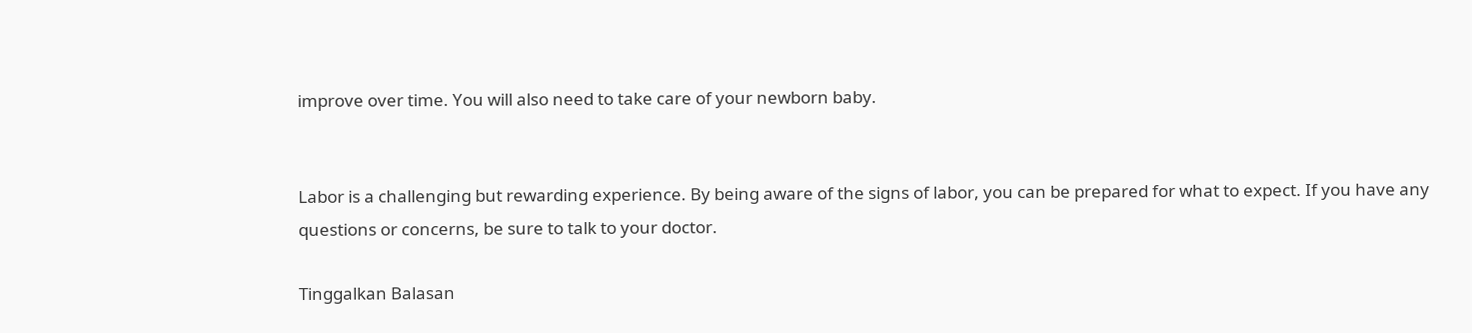improve over time. You will also need to take care of your newborn baby.


Labor is a challenging but rewarding experience. By being aware of the signs of labor, you can be prepared for what to expect. If you have any questions or concerns, be sure to talk to your doctor.

Tinggalkan Balasan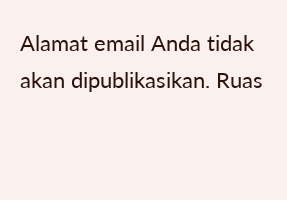Alamat email Anda tidak akan dipublikasikan. Ruas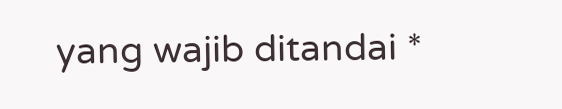yang wajib ditandai *